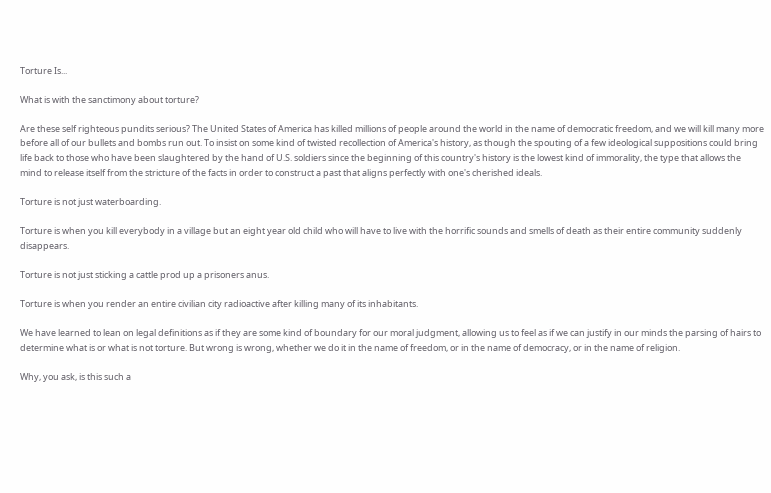Torture Is...

What is with the sanctimony about torture?

Are these self righteous pundits serious? The United States of America has killed millions of people around the world in the name of democratic freedom, and we will kill many more before all of our bullets and bombs run out. To insist on some kind of twisted recollection of America's history, as though the spouting of a few ideological suppositions could bring life back to those who have been slaughtered by the hand of U.S. soldiers since the beginning of this country's history is the lowest kind of immorality, the type that allows the mind to release itself from the stricture of the facts in order to construct a past that aligns perfectly with one's cherished ideals.

Torture is not just waterboarding.

Torture is when you kill everybody in a village but an eight year old child who will have to live with the horrific sounds and smells of death as their entire community suddenly disappears.

Torture is not just sticking a cattle prod up a prisoners anus.

Torture is when you render an entire civilian city radioactive after killing many of its inhabitants.

We have learned to lean on legal definitions as if they are some kind of boundary for our moral judgment, allowing us to feel as if we can justify in our minds the parsing of hairs to determine what is or what is not torture. But wrong is wrong, whether we do it in the name of freedom, or in the name of democracy, or in the name of religion.

Why, you ask, is this such a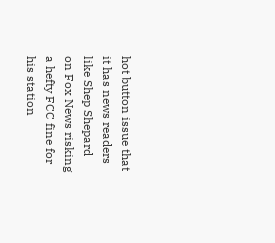hot button issue that it has news readers like Shep Shepard on Fox News risking a hefty FCC fine for his station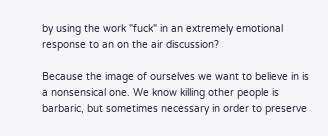by using the work "fuck" in an extremely emotional response to an on the air discussion?

Because the image of ourselves we want to believe in is a nonsensical one. We know killing other people is barbaric, but sometimes necessary in order to preserve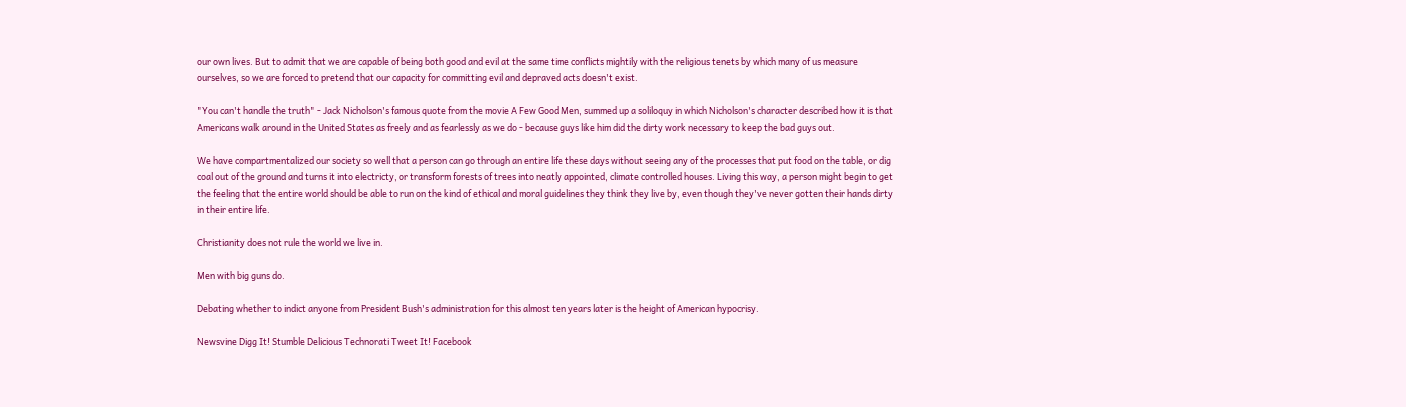our own lives. But to admit that we are capable of being both good and evil at the same time conflicts mightily with the religious tenets by which many of us measure ourselves, so we are forced to pretend that our capacity for committing evil and depraved acts doesn't exist.

"You can't handle the truth" - Jack Nicholson's famous quote from the movie A Few Good Men, summed up a soliloquy in which Nicholson's character described how it is that Americans walk around in the United States as freely and as fearlessly as we do - because guys like him did the dirty work necessary to keep the bad guys out.

We have compartmentalized our society so well that a person can go through an entire life these days without seeing any of the processes that put food on the table, or dig coal out of the ground and turns it into electricty, or transform forests of trees into neatly appointed, climate controlled houses. Living this way, a person might begin to get the feeling that the entire world should be able to run on the kind of ethical and moral guidelines they think they live by, even though they've never gotten their hands dirty in their entire life.

Christianity does not rule the world we live in.

Men with big guns do.

Debating whether to indict anyone from President Bush's administration for this almost ten years later is the height of American hypocrisy.

Newsvine Digg It! Stumble Delicious Technorati Tweet It! Facebook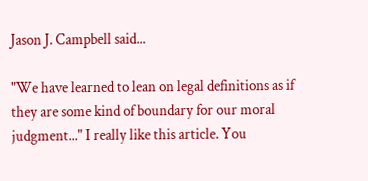Jason J. Campbell said...

"We have learned to lean on legal definitions as if they are some kind of boundary for our moral judgment..." I really like this article. You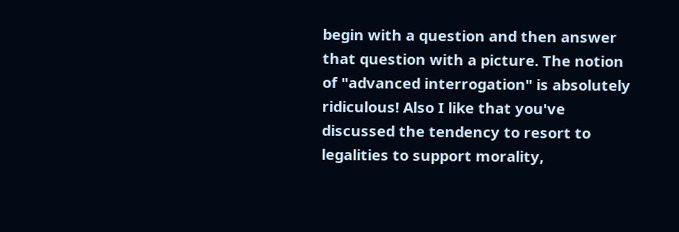begin with a question and then answer that question with a picture. The notion of "advanced interrogation" is absolutely ridiculous! Also I like that you've discussed the tendency to resort to legalities to support morality,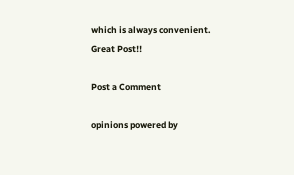which is always convenient. Great Post!!

Post a Comment

opinions powered by